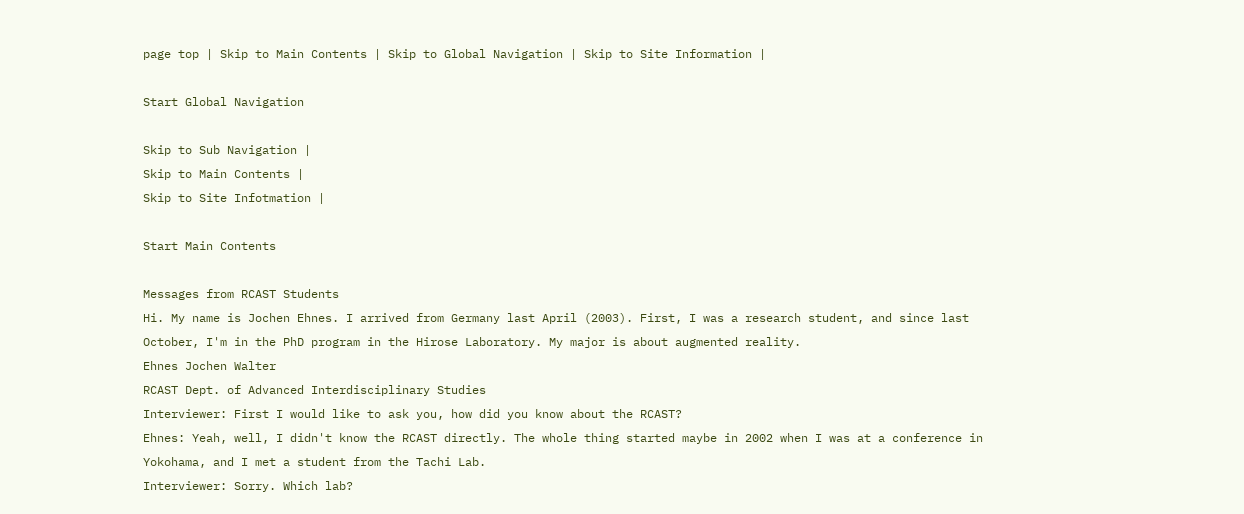page top | Skip to Main Contents | Skip to Global Navigation | Skip to Site Information |

Start Global Navigation

Skip to Sub Navigation |
Skip to Main Contents |
Skip to Site Infotmation |

Start Main Contents

Messages from RCAST Students
Hi. My name is Jochen Ehnes. I arrived from Germany last April (2003). First, I was a research student, and since last October, I'm in the PhD program in the Hirose Laboratory. My major is about augmented reality.
Ehnes Jochen Walter
RCAST Dept. of Advanced Interdisciplinary Studies
Interviewer: First I would like to ask you, how did you know about the RCAST?
Ehnes: Yeah, well, I didn't know the RCAST directly. The whole thing started maybe in 2002 when I was at a conference in Yokohama, and I met a student from the Tachi Lab.
Interviewer: Sorry. Which lab?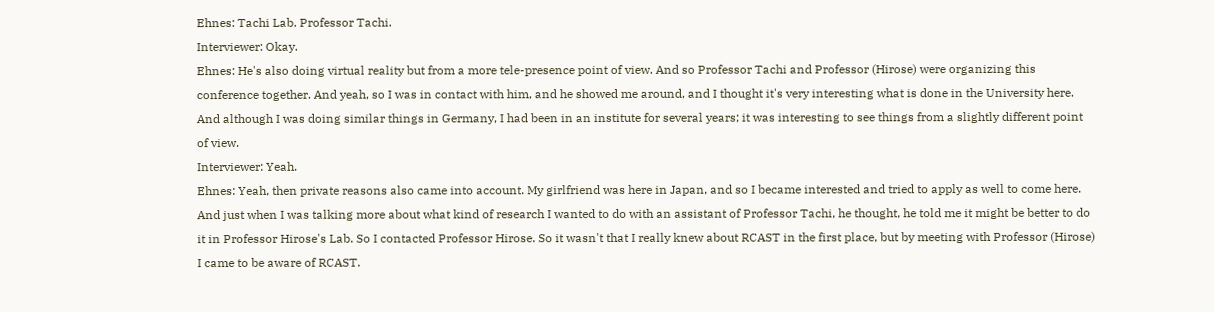Ehnes: Tachi Lab. Professor Tachi.
Interviewer: Okay.
Ehnes: He's also doing virtual reality but from a more tele-presence point of view. And so Professor Tachi and Professor (Hirose) were organizing this conference together. And yeah, so I was in contact with him, and he showed me around, and I thought it's very interesting what is done in the University here. And although I was doing similar things in Germany, I had been in an institute for several years; it was interesting to see things from a slightly different point of view.
Interviewer: Yeah.
Ehnes: Yeah, then private reasons also came into account. My girlfriend was here in Japan, and so I became interested and tried to apply as well to come here. And just when I was talking more about what kind of research I wanted to do with an assistant of Professor Tachi, he thought, he told me it might be better to do it in Professor Hirose's Lab. So I contacted Professor Hirose. So it wasn't that I really knew about RCAST in the first place, but by meeting with Professor (Hirose) I came to be aware of RCAST.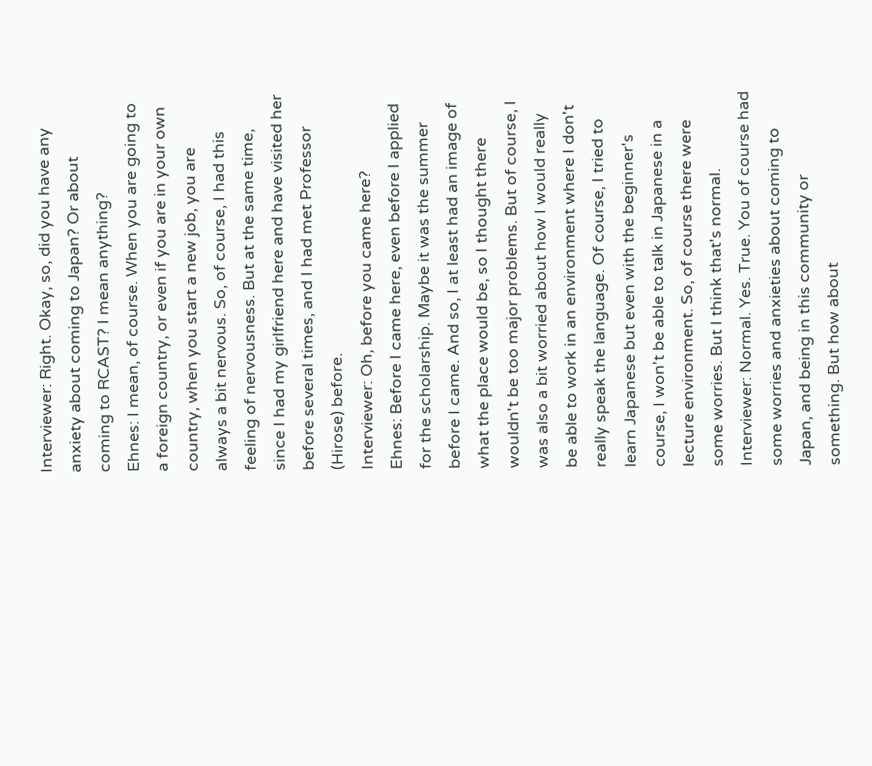Interviewer: Right. Okay, so, did you have any anxiety about coming to Japan? Or about coming to RCAST? I mean anything?
Ehnes: I mean, of course. When you are going to a foreign country, or even if you are in your own country, when you start a new job, you are always a bit nervous. So, of course, I had this feeling of nervousness. But at the same time, since I had my girlfriend here and have visited her before several times, and I had met Professor (Hirose) before.
Interviewer: Oh, before you came here?
Ehnes: Before I came here, even before I applied for the scholarship. Maybe it was the summer before I came. And so, I at least had an image of what the place would be, so I thought there wouldn't be too major problems. But of course, I was also a bit worried about how I would really be able to work in an environment where I don't really speak the language. Of course, I tried to learn Japanese but even with the beginner's course, I won't be able to talk in Japanese in a lecture environment. So, of course there were some worries. But I think that's normal.
Interviewer: Normal. Yes. True. You of course had some worries and anxieties about coming to Japan, and being in this community or something. But how about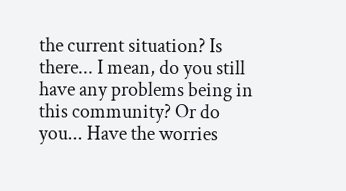the current situation? Is there... I mean, do you still have any problems being in this community? Or do you... Have the worries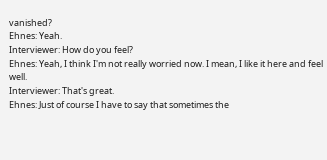vanished?
Ehnes: Yeah.
Interviewer: How do you feel?
Ehnes: Yeah, I think I'm not really worried now. I mean, I like it here and feel well.
Interviewer: That's great.
Ehnes: Just of course I have to say that sometimes the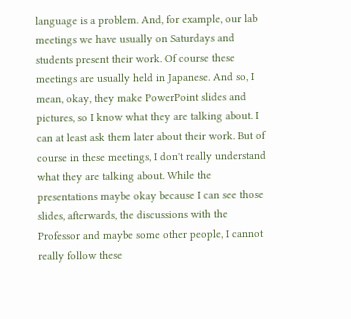language is a problem. And, for example, our lab meetings we have usually on Saturdays and students present their work. Of course these meetings are usually held in Japanese. And so, I mean, okay, they make PowerPoint slides and pictures, so I know what they are talking about. I can at least ask them later about their work. But of course in these meetings, I don't really understand what they are talking about. While the presentations maybe okay because I can see those slides, afterwards, the discussions with the Professor and maybe some other people, I cannot really follow these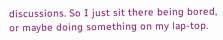discussions. So I just sit there being bored, or maybe doing something on my lap-top.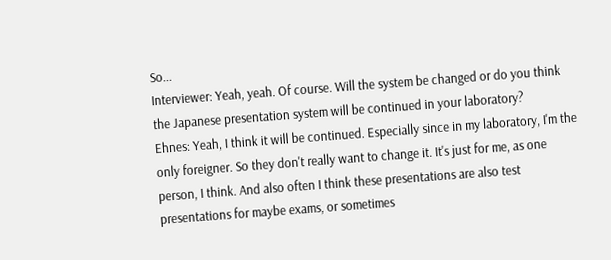So...
Interviewer: Yeah, yeah. Of course. Will the system be changed or do you think the Japanese presentation system will be continued in your laboratory?
Ehnes: Yeah, I think it will be continued. Especially since in my laboratory, I'm the only foreigner. So they don't really want to change it. It's just for me, as one person, I think. And also often I think these presentations are also test presentations for maybe exams, or sometimes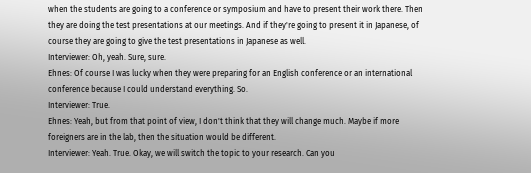when the students are going to a conference or symposium and have to present their work there. Then they are doing the test presentations at our meetings. And if they're going to present it in Japanese, of course they are going to give the test presentations in Japanese as well.
Interviewer: Oh, yeah. Sure, sure.
Ehnes: Of course I was lucky when they were preparing for an English conference or an international conference because I could understand everything. So.
Interviewer: True.
Ehnes: Yeah, but from that point of view, I don't think that they will change much. Maybe if more foreigners are in the lab, then the situation would be different.
Interviewer: Yeah. True. Okay, we will switch the topic to your research. Can you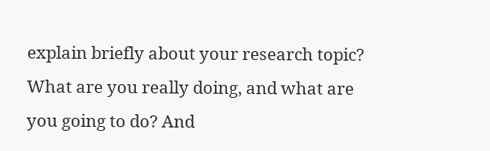explain briefly about your research topic? What are you really doing, and what are you going to do? And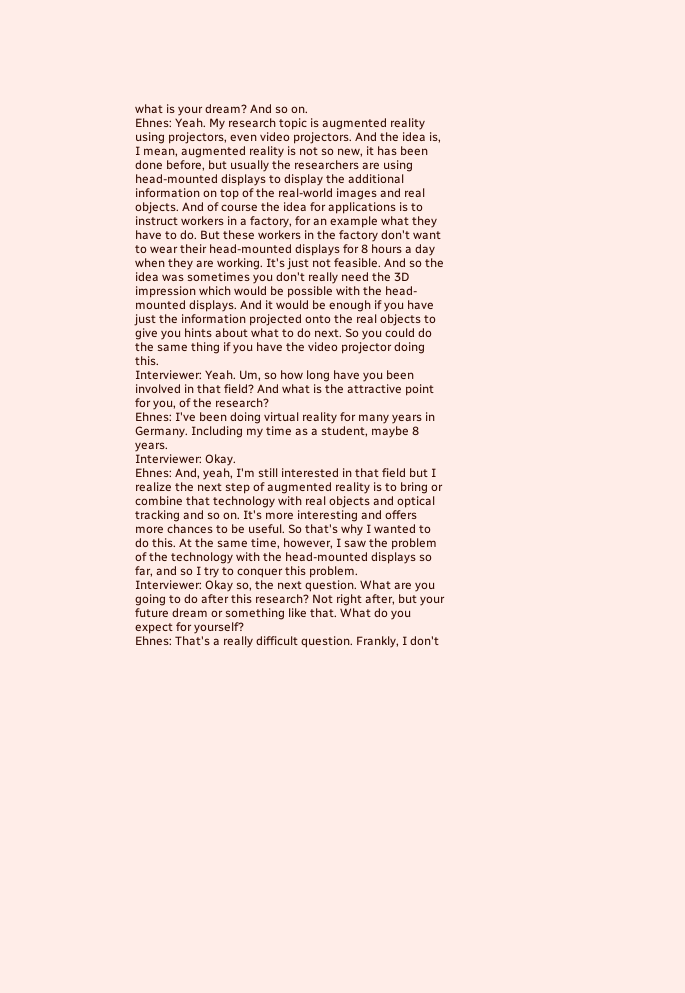what is your dream? And so on.
Ehnes: Yeah. My research topic is augmented reality using projectors, even video projectors. And the idea is, I mean, augmented reality is not so new, it has been done before, but usually the researchers are using head-mounted displays to display the additional information on top of the real-world images and real objects. And of course the idea for applications is to instruct workers in a factory, for an example what they have to do. But these workers in the factory don't want to wear their head-mounted displays for 8 hours a day when they are working. It's just not feasible. And so the idea was sometimes you don't really need the 3D impression which would be possible with the head-mounted displays. And it would be enough if you have just the information projected onto the real objects to give you hints about what to do next. So you could do the same thing if you have the video projector doing this.
Interviewer: Yeah. Um, so how long have you been involved in that field? And what is the attractive point for you, of the research?
Ehnes: I've been doing virtual reality for many years in Germany. Including my time as a student, maybe 8 years.
Interviewer: Okay.
Ehnes: And, yeah, I'm still interested in that field but I realize the next step of augmented reality is to bring or combine that technology with real objects and optical tracking and so on. It's more interesting and offers more chances to be useful. So that's why I wanted to do this. At the same time, however, I saw the problem of the technology with the head-mounted displays so far, and so I try to conquer this problem.
Interviewer: Okay so, the next question. What are you going to do after this research? Not right after, but your future dream or something like that. What do you expect for yourself?
Ehnes: That's a really difficult question. Frankly, I don't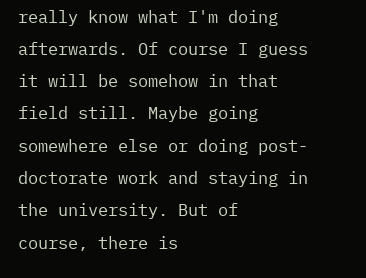really know what I'm doing afterwards. Of course I guess it will be somehow in that field still. Maybe going somewhere else or doing post-doctorate work and staying in the university. But of course, there is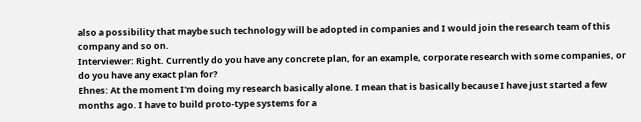also a possibility that maybe such technology will be adopted in companies and I would join the research team of this company and so on.
Interviewer: Right. Currently do you have any concrete plan, for an example, corporate research with some companies, or do you have any exact plan for?
Ehnes: At the moment I'm doing my research basically alone. I mean that is basically because I have just started a few months ago. I have to build proto-type systems for a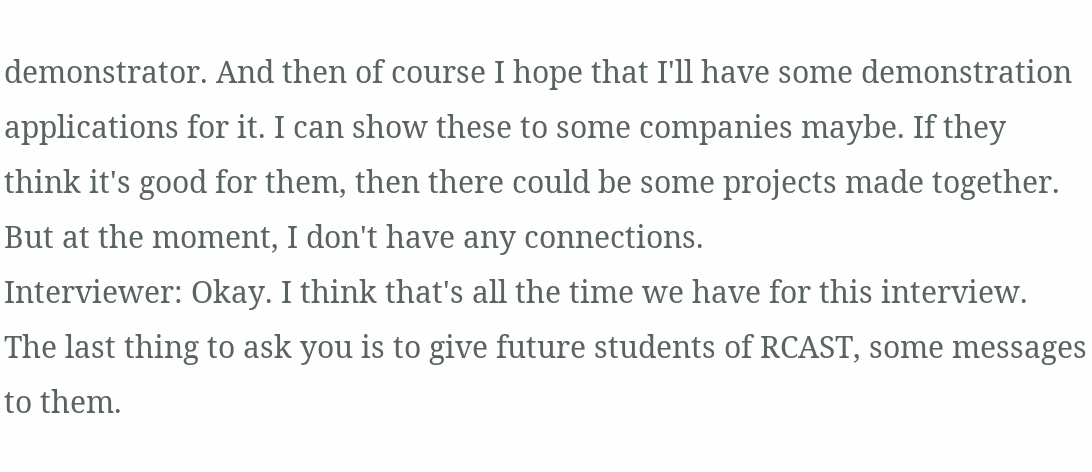demonstrator. And then of course I hope that I'll have some demonstration applications for it. I can show these to some companies maybe. If they think it's good for them, then there could be some projects made together. But at the moment, I don't have any connections.
Interviewer: Okay. I think that's all the time we have for this interview. The last thing to ask you is to give future students of RCAST, some messages to them.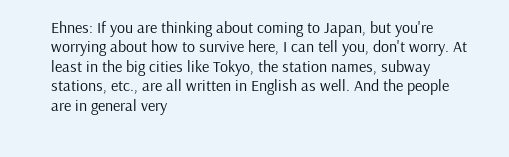Ehnes: If you are thinking about coming to Japan, but you're worrying about how to survive here, I can tell you, don't worry. At least in the big cities like Tokyo, the station names, subway stations, etc., are all written in English as well. And the people are in general very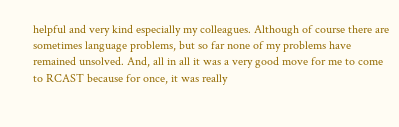helpful and very kind especially my colleagues. Although of course there are sometimes language problems, but so far none of my problems have remained unsolved. And, all in all it was a very good move for me to come to RCAST because for once, it was really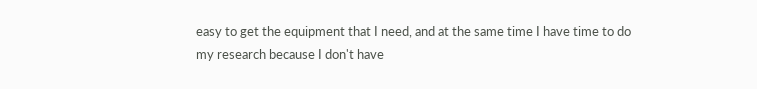easy to get the equipment that I need, and at the same time I have time to do my research because I don't have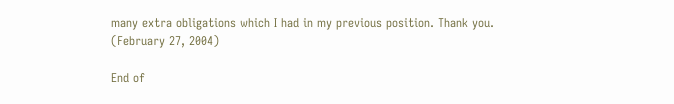many extra obligations which I had in my previous position. Thank you.
(February 27, 2004)

End of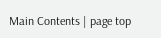Main Contents | page top